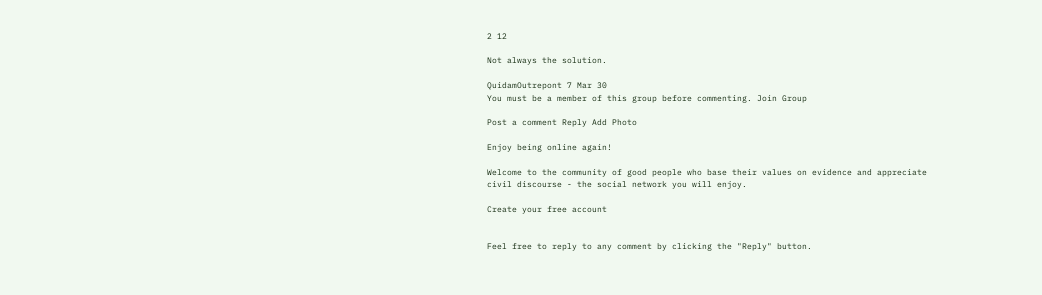2 12

Not always the solution.

QuidamOutrepont 7 Mar 30
You must be a member of this group before commenting. Join Group

Post a comment Reply Add Photo

Enjoy being online again!

Welcome to the community of good people who base their values on evidence and appreciate civil discourse - the social network you will enjoy.

Create your free account


Feel free to reply to any comment by clicking the "Reply" button.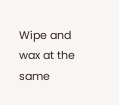Wipe and wax at the same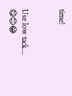time!


Use low tack... 😋😊😂